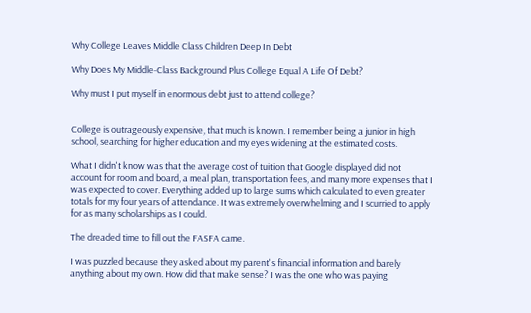Why College Leaves Middle Class Children Deep In Debt

Why Does My Middle-Class Background Plus College Equal A Life Of Debt?

Why must I put myself in enormous debt just to attend college?


College is outrageously expensive, that much is known. I remember being a junior in high school, searching for higher education and my eyes widening at the estimated costs.

What I didn't know was that the average cost of tuition that Google displayed did not account for room and board, a meal plan, transportation fees, and many more expenses that I was expected to cover. Everything added up to large sums which calculated to even greater totals for my four years of attendance. It was extremely overwhelming and I scurried to apply for as many scholarships as I could.

The dreaded time to fill out the FASFA came.

I was puzzled because they asked about my parent's financial information and barely anything about my own. How did that make sense? I was the one who was paying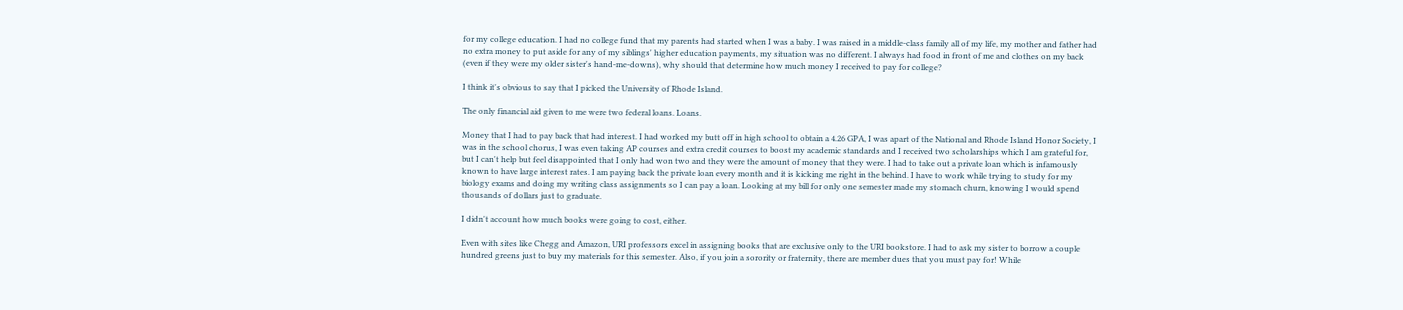for my college education. I had no college fund that my parents had started when I was a baby. I was raised in a middle-class family all of my life, my mother and father had no extra money to put aside for any of my siblings' higher education payments, my situation was no different. I always had food in front of me and clothes on my back (even if they were my older sister's hand-me-downs), why should that determine how much money I received to pay for college?

I think it's obvious to say that I picked the University of Rhode Island.

The only financial aid given to me were two federal loans. Loans.

Money that I had to pay back that had interest. I had worked my butt off in high school to obtain a 4.26 GPA, I was apart of the National and Rhode Island Honor Society, I was in the school chorus, I was even taking AP courses and extra credit courses to boost my academic standards and I received two scholarships which I am grateful for, but I can't help but feel disappointed that I only had won two and they were the amount of money that they were. I had to take out a private loan which is infamously known to have large interest rates. I am paying back the private loan every month and it is kicking me right in the behind. I have to work while trying to study for my biology exams and doing my writing class assignments so I can pay a loan. Looking at my bill for only one semester made my stomach churn, knowing I would spend thousands of dollars just to graduate.

I didn't account how much books were going to cost, either.

Even with sites like Chegg and Amazon, URI professors excel in assigning books that are exclusive only to the URI bookstore. I had to ask my sister to borrow a couple hundred greens just to buy my materials for this semester. Also, if you join a sorority or fraternity, there are member dues that you must pay for! While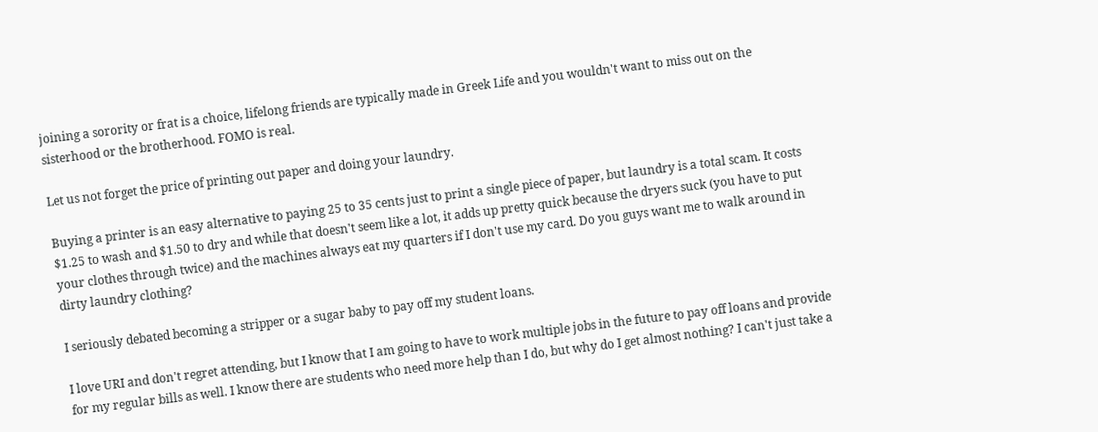joining a sorority or frat is a choice, lifelong friends are typically made in Greek Life and you wouldn't want to miss out on the sisterhood or the brotherhood. FOMO is real.

Let us not forget the price of printing out paper and doing your laundry.

Buying a printer is an easy alternative to paying 25 to 35 cents just to print a single piece of paper, but laundry is a total scam. It costs $1.25 to wash and $1.50 to dry and while that doesn't seem like a lot, it adds up pretty quick because the dryers suck (you have to put your clothes through twice) and the machines always eat my quarters if I don't use my card. Do you guys want me to walk around in dirty laundry clothing?

I seriously debated becoming a stripper or a sugar baby to pay off my student loans.

I love URI and don't regret attending, but I know that I am going to have to work multiple jobs in the future to pay off loans and provide for my regular bills as well. I know there are students who need more help than I do, but why do I get almost nothing? I can't just take a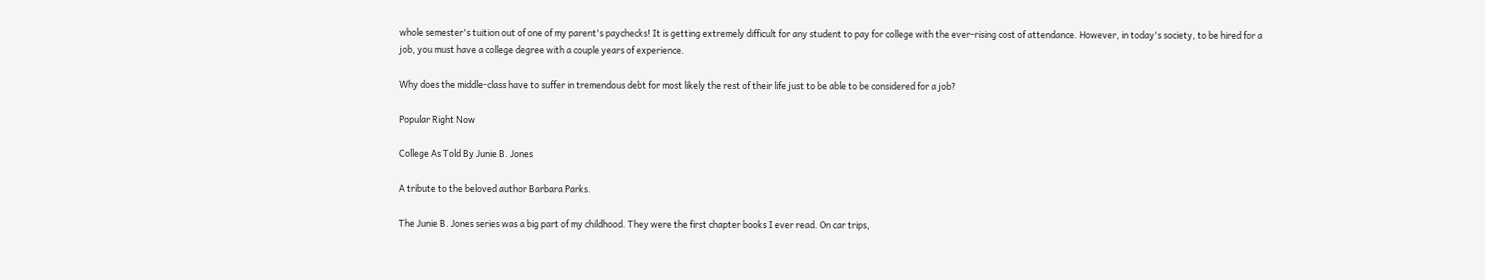whole semester's tuition out of one of my parent's paychecks! It is getting extremely difficult for any student to pay for college with the ever-rising cost of attendance. However, in today's society, to be hired for a job, you must have a college degree with a couple years of experience.

Why does the middle-class have to suffer in tremendous debt for most likely the rest of their life just to be able to be considered for a job?

Popular Right Now

College As Told By Junie B. Jones

A tribute to the beloved author Barbara Parks.

The Junie B. Jones series was a big part of my childhood. They were the first chapter books I ever read. On car trips,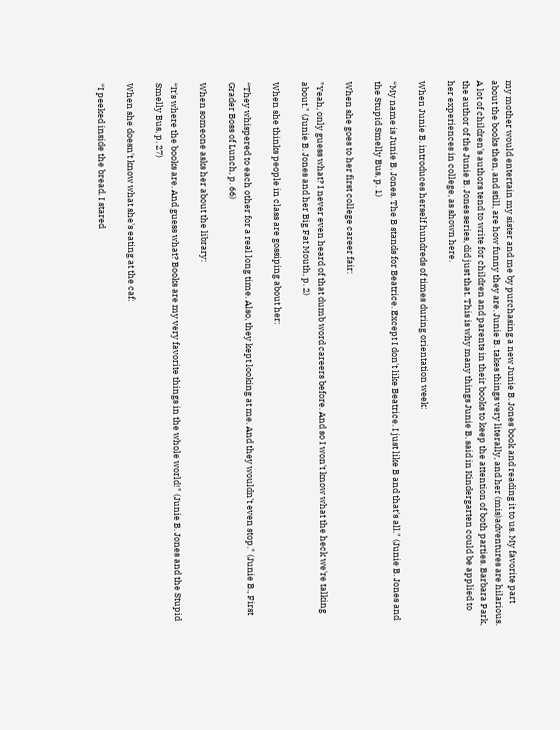my mother would entertain my sister and me by purchasing a new Junie B. Jones book and reading it to us. My favorite part about the books then, and still, are how funny they are. Junie B. takes things very literally, and her (mis)adventures are hilarious. A lot of children's authors tend to write for children and parents in their books to keep the attention of both parties. Barbara Park, the author of the Junie B. Jones series, did just that. This is why many things Junie B. said in Kindergarten could be applied to her experiences in college, as shown here.

When Junie B. introduces herself hundreds of times during orientation week:

“My name is Junie B. Jones. The B stands for Beatrice. Except I don't like Beatrice. I just like B and that's all." (Junie B. Jones and the Stupid Smelly Bus, p. 1)

When she goes to her first college career fair:

"Yeah, only guess what? I never even heard of that dumb word careers before. And so I won't know what the heck we're talking about." (Junie B. Jones and her Big Fat Mouth, p. 2)

When she thinks people in class are gossiping about her:

“They whispered to each other for a real long time. Also, they kept looking at me. And they wouldn't even stop." (Junie B., First Grader Boss of Lunch, p. 66)

When someone asks her about the library:

“It's where the books are. And guess what? Books are my very favorite things in the whole world!" (Junie B. Jones and the Stupid Smelly Bus, p. 27)

When she doesn't know what she's eating at the caf:

“I peeked inside the bread. I stared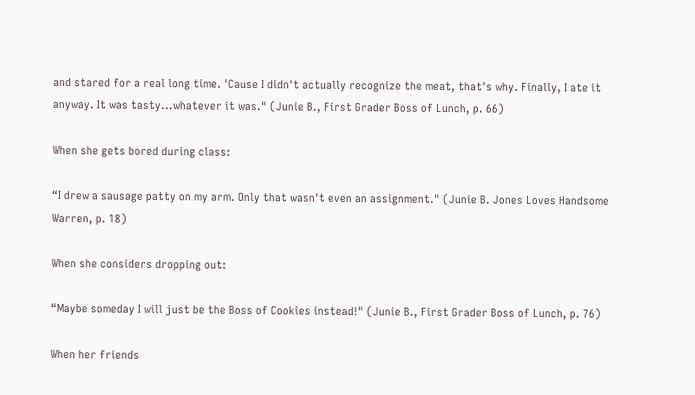and stared for a real long time. 'Cause I didn't actually recognize the meat, that's why. Finally, I ate it anyway. It was tasty...whatever it was." (Junie B., First Grader Boss of Lunch, p. 66)

When she gets bored during class:

“I drew a sausage patty on my arm. Only that wasn't even an assignment." (Junie B. Jones Loves Handsome Warren, p. 18)

When she considers dropping out:

“Maybe someday I will just be the Boss of Cookies instead!" (Junie B., First Grader Boss of Lunch, p. 76)

When her friends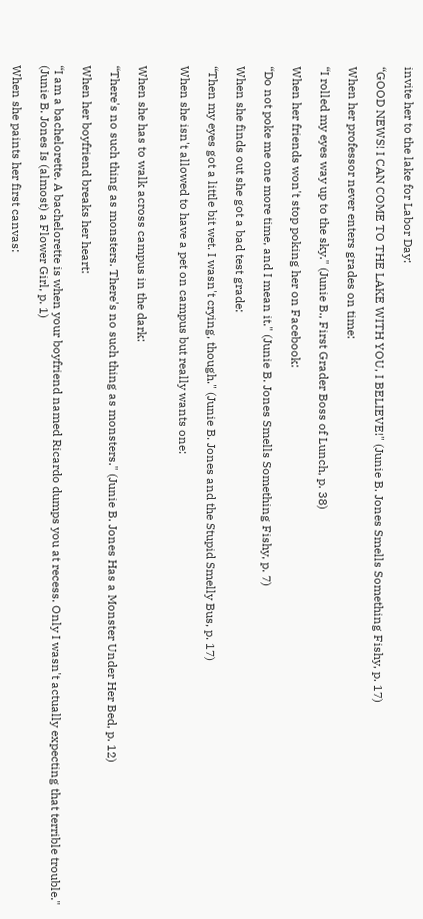invite her to the lake for Labor Day:

“GOOD NEWS! I CAN COME TO THE LAKE WITH YOU, I BELIEVE!" (Junie B. Jones Smells Something Fishy, p. 17)

When her professor never enters grades on time:

“I rolled my eyes way up to the sky." (Junie B., First Grader Boss of Lunch, p. 38)

When her friends won't stop poking her on Facebook:

“Do not poke me one more time, and I mean it." (Junie B. Jones Smells Something Fishy, p. 7)

When she finds out she got a bad test grade:

“Then my eyes got a little bit wet. I wasn't crying, though." (Junie B. Jones and the Stupid Smelly Bus, p. 17)

When she isn't allowed to have a pet on campus but really wants one:


When she has to walk across campus in the dark:

“There's no such thing as monsters. There's no such thing as monsters." (Junie B. Jones Has a Monster Under Her Bed, p. 12)

When her boyfriend breaks her heart:

“I am a bachelorette. A bachelorette is when your boyfriend named Ricardo dumps you at recess. Only I wasn't actually expecting that terrible trouble." (Junie B. Jones Is (almost) a Flower Girl, p. 1)

When she paints her first canvas: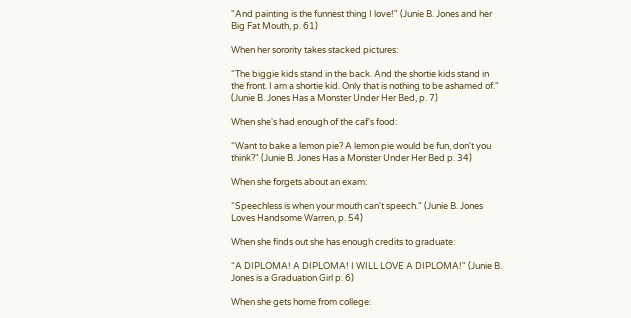"And painting is the funnest thing I love!" (Junie B. Jones and her Big Fat Mouth, p. 61)

When her sorority takes stacked pictures:

“The biggie kids stand in the back. And the shortie kids stand in the front. I am a shortie kid. Only that is nothing to be ashamed of." (Junie B. Jones Has a Monster Under Her Bed, p. 7)

When she's had enough of the caf's food:

“Want to bake a lemon pie? A lemon pie would be fun, don't you think?" (Junie B. Jones Has a Monster Under Her Bed p. 34)

When she forgets about an exam:

“Speechless is when your mouth can't speech." (Junie B. Jones Loves Handsome Warren, p. 54)

When she finds out she has enough credits to graduate:

“A DIPLOMA! A DIPLOMA! I WILL LOVE A DIPLOMA!" (Junie B. Jones is a Graduation Girl p. 6)

When she gets home from college: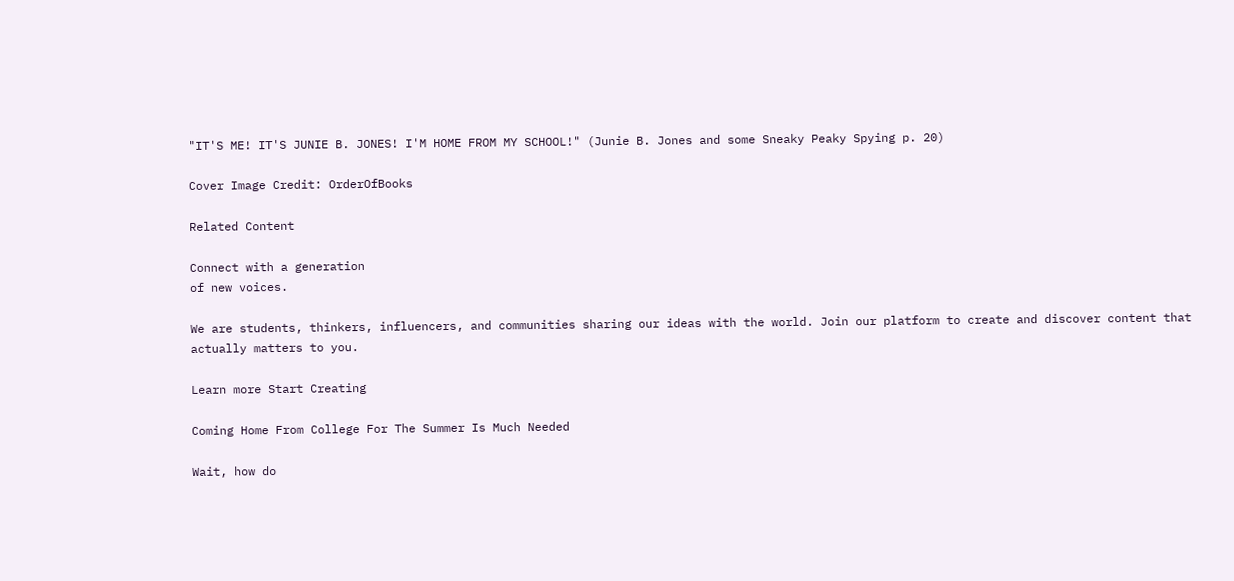"IT'S ME! IT'S JUNIE B. JONES! I'M HOME FROM MY SCHOOL!" (Junie B. Jones and some Sneaky Peaky Spying p. 20)

Cover Image Credit: OrderOfBooks

Related Content

Connect with a generation
of new voices.

We are students, thinkers, influencers, and communities sharing our ideas with the world. Join our platform to create and discover content that actually matters to you.

Learn more Start Creating

Coming Home From College For The Summer Is Much Needed

Wait, how do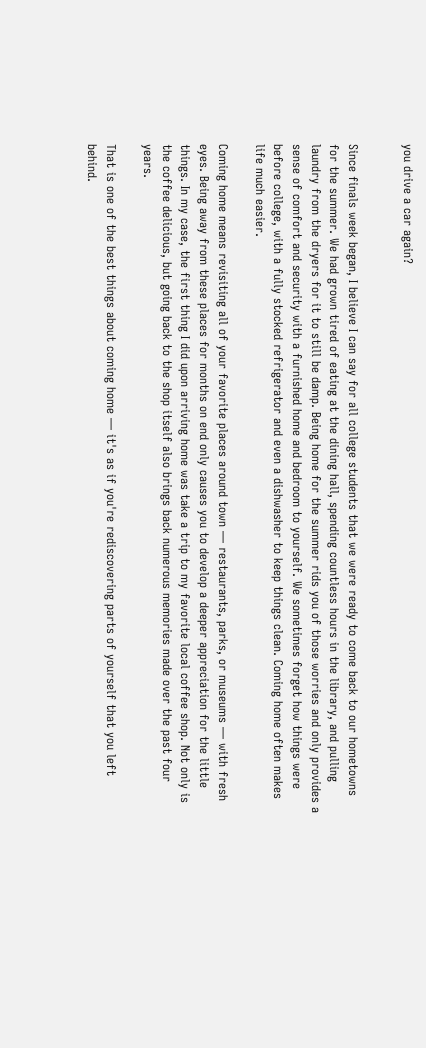you drive a car again?


Since finals week began, I believe I can say for all college students that we were ready to come back to our hometowns for the summer. We had grown tired of eating at the dining hall, spending countless hours in the library, and pulling laundry from the dryers for it to still be damp. Being home for the summer rids you of those worries and only provides a sense of comfort and security with a furnished home and bedroom to yourself. We sometimes forget how things were before college, with a fully stocked refrigerator and even a dishwasher to keep things clean. Coming home often makes life much easier.

Coming home means revisiting all of your favorite places around town — restaurants, parks, or museums — with fresh eyes. Being away from these places for months on end only causes you to develop a deeper appreciation for the little things. In my case, the first thing I did upon arriving home was take a trip to my favorite local coffee shop. Not only is the coffee delicious, but going back to the shop itself also brings back numerous memories made over the past four years.

That is one of the best things about coming home — it's as if you're rediscovering parts of yourself that you left behind.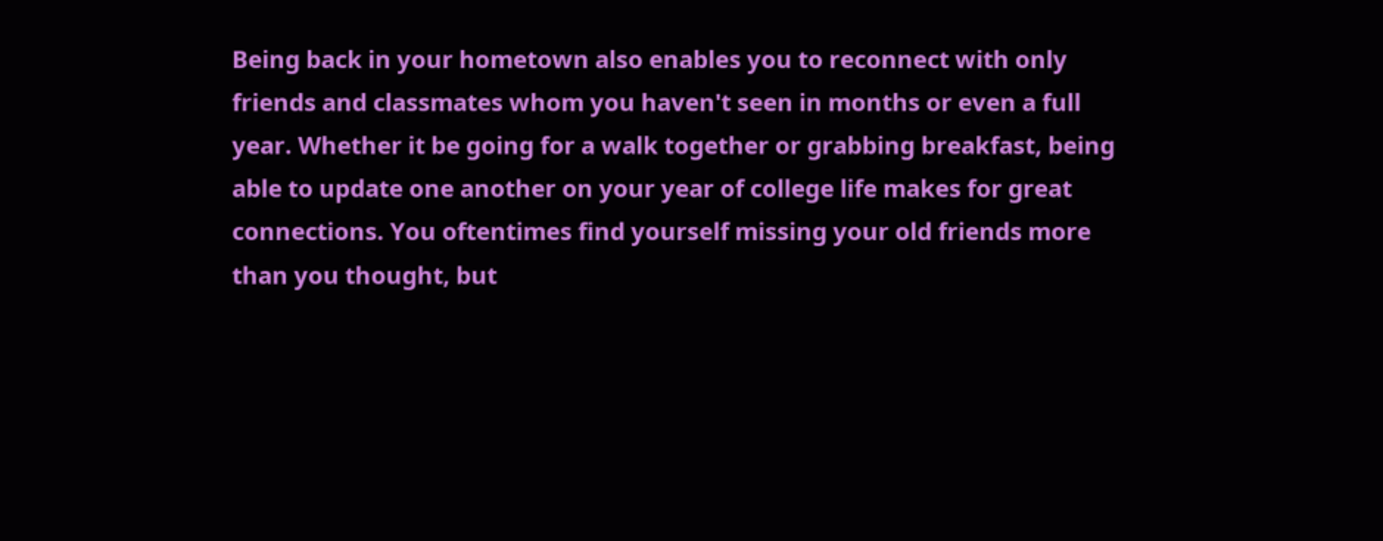Being back in your hometown also enables you to reconnect with only friends and classmates whom you haven't seen in months or even a full year. Whether it be going for a walk together or grabbing breakfast, being able to update one another on your year of college life makes for great connections. You oftentimes find yourself missing your old friends more than you thought, but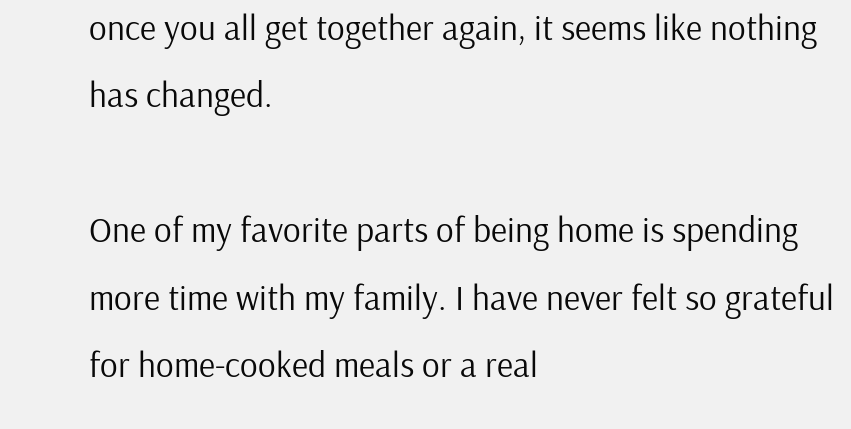once you all get together again, it seems like nothing has changed.

One of my favorite parts of being home is spending more time with my family. I have never felt so grateful for home-cooked meals or a real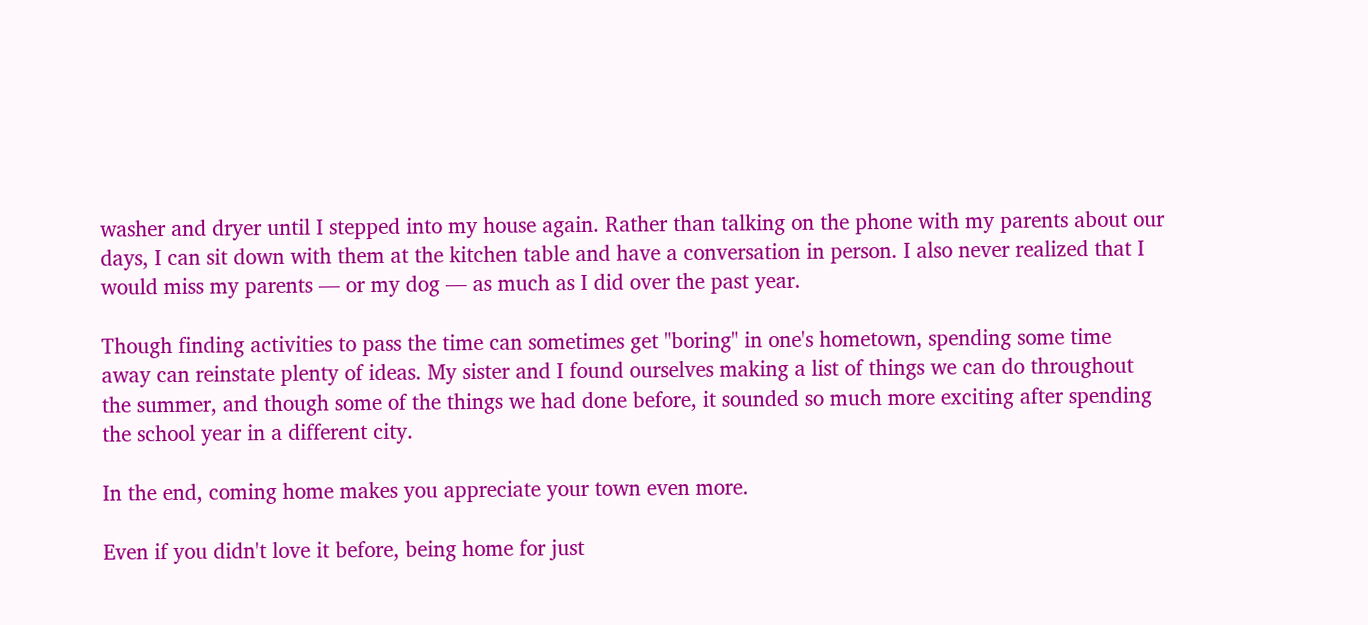washer and dryer until I stepped into my house again. Rather than talking on the phone with my parents about our days, I can sit down with them at the kitchen table and have a conversation in person. I also never realized that I would miss my parents — or my dog — as much as I did over the past year.

Though finding activities to pass the time can sometimes get "boring" in one's hometown, spending some time away can reinstate plenty of ideas. My sister and I found ourselves making a list of things we can do throughout the summer, and though some of the things we had done before, it sounded so much more exciting after spending the school year in a different city.

In the end, coming home makes you appreciate your town even more.

Even if you didn't love it before, being home for just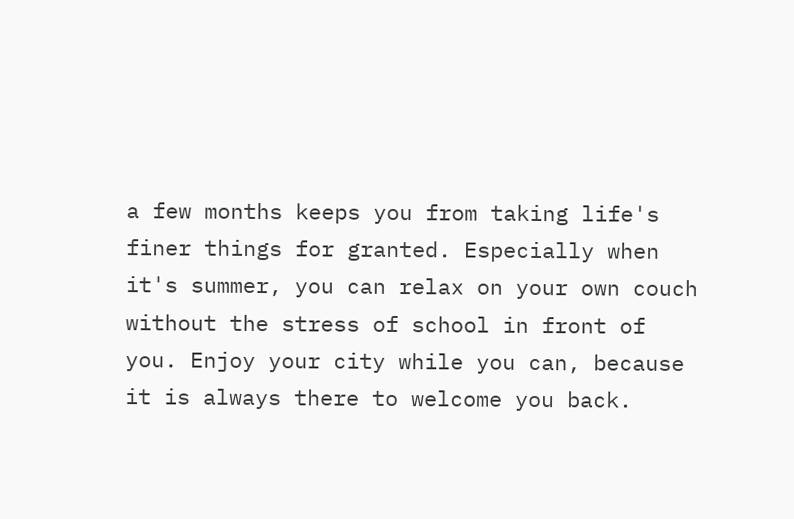a few months keeps you from taking life's finer things for granted. Especially when it's summer, you can relax on your own couch without the stress of school in front of you. Enjoy your city while you can, because it is always there to welcome you back.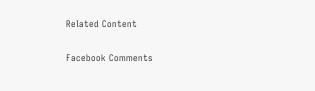Related Content

Facebook Comments